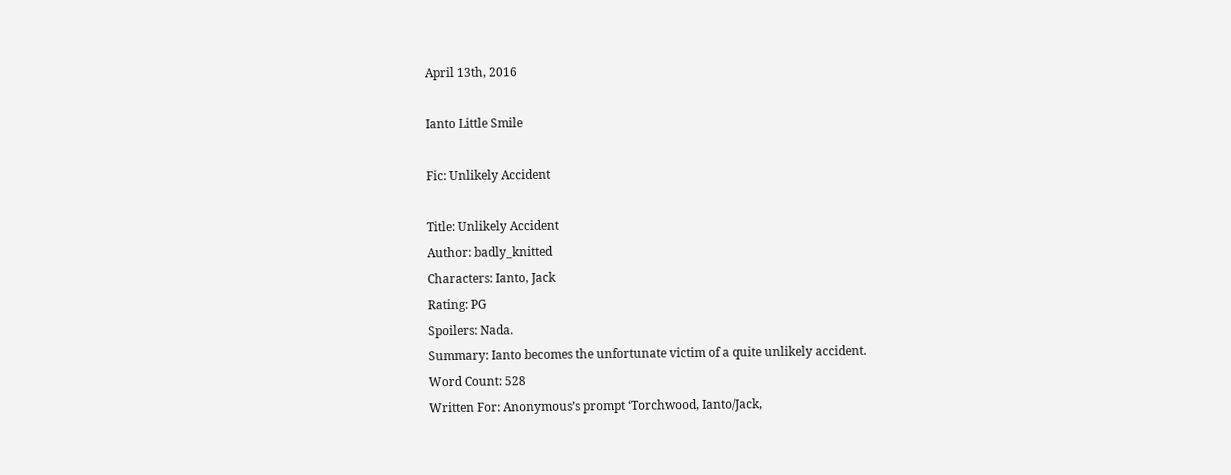April 13th, 2016

Ianto Little Smile

Fic: Unlikely Accident

Title: Unlikely Accident
Author: badly_knitted
Characters: Ianto, Jack
Rating: PG
Spoilers: Nada.
Summary: Ianto becomes the unfortunate victim of a quite unlikely accident.
Word Count: 528
Written For: Anonymous’s prompt ‘Torchwood, Ianto/Jack,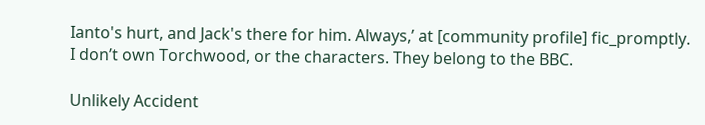Ianto's hurt, and Jack's there for him. Always,’ at [community profile] fic_promptly.
I don’t own Torchwood, or the characters. They belong to the BBC.

Unlikely Accident